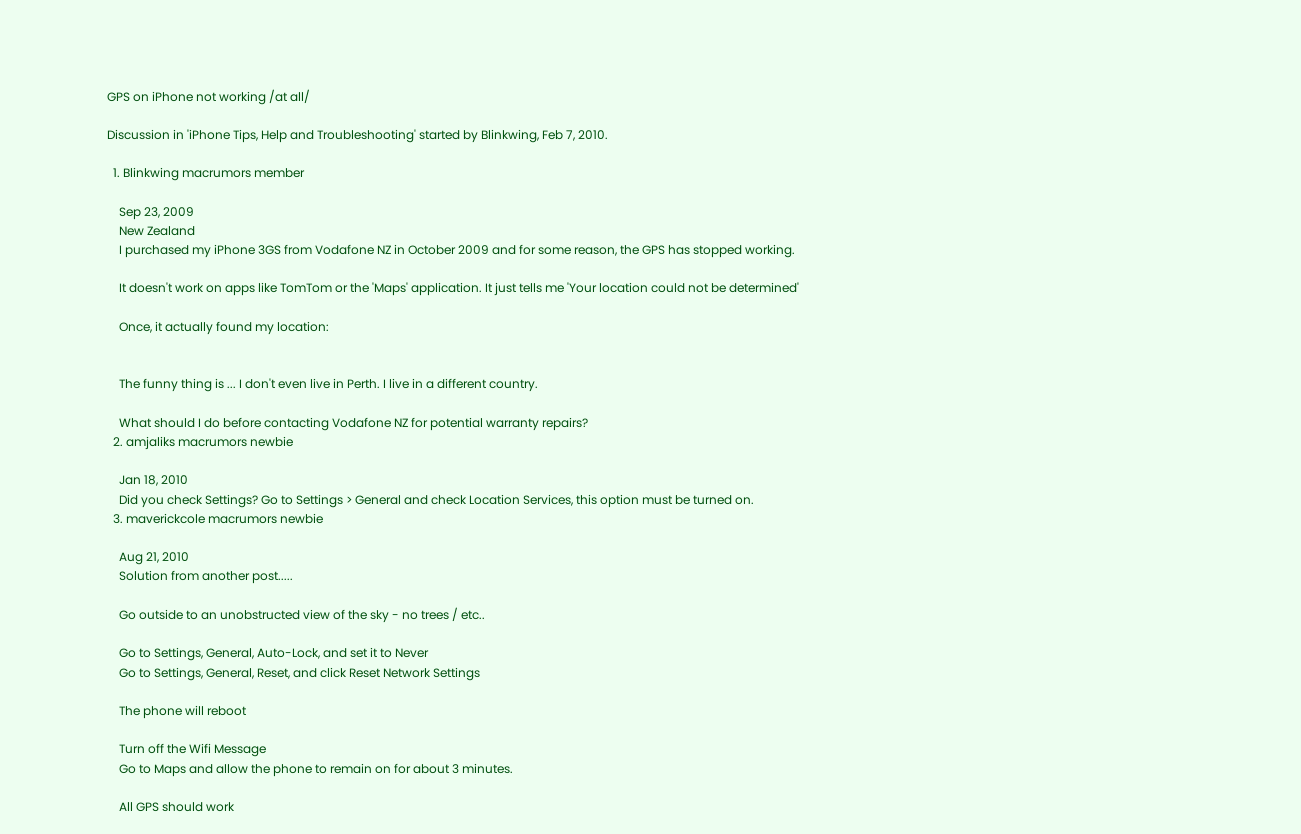GPS on iPhone not working /at all/

Discussion in 'iPhone Tips, Help and Troubleshooting' started by Blinkwing, Feb 7, 2010.

  1. Blinkwing macrumors member

    Sep 23, 2009
    New Zealand
    I purchased my iPhone 3GS from Vodafone NZ in October 2009 and for some reason, the GPS has stopped working.

    It doesn't work on apps like TomTom or the 'Maps' application. It just tells me 'Your location could not be determined'

    Once, it actually found my location:


    The funny thing is ... I don't even live in Perth. I live in a different country.

    What should I do before contacting Vodafone NZ for potential warranty repairs?
  2. amjaliks macrumors newbie

    Jan 18, 2010
    Did you check Settings? Go to Settings > General and check Location Services, this option must be turned on.
  3. maverickcole macrumors newbie

    Aug 21, 2010
    Solution from another post.....

    Go outside to an unobstructed view of the sky - no trees / etc..

    Go to Settings, General, Auto-Lock, and set it to Never
    Go to Settings, General, Reset, and click Reset Network Settings

    The phone will reboot

    Turn off the Wifi Message
    Go to Maps and allow the phone to remain on for about 3 minutes.

    All GPS should work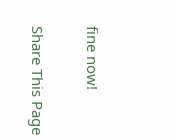fine now!

Share This Page